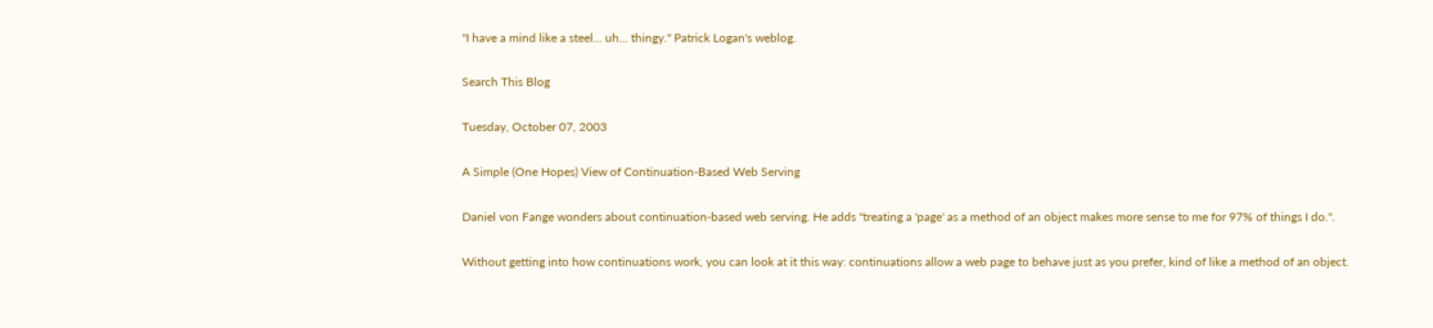"I have a mind like a steel... uh... thingy." Patrick Logan's weblog.

Search This Blog

Tuesday, October 07, 2003

A Simple (One Hopes) View of Continuation-Based Web Serving

Daniel von Fange wonders about continuation-based web serving. He adds "treating a 'page' as a method of an object makes more sense to me for 97% of things I do.".

Without getting into how continuations work, you can look at it this way: continuations allow a web page to behave just as you prefer, kind of like a method of an object.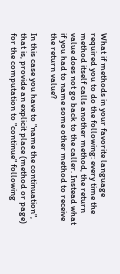What if methods in your favorite language required you to do the following: every time the method itself calls another method, the return value does not go back to the caller. Instead what if you had to name some other method to receive the return value?

In this case you have to "name the continuation", that is, provide an explicit place (method or page) for the computation to "continue" following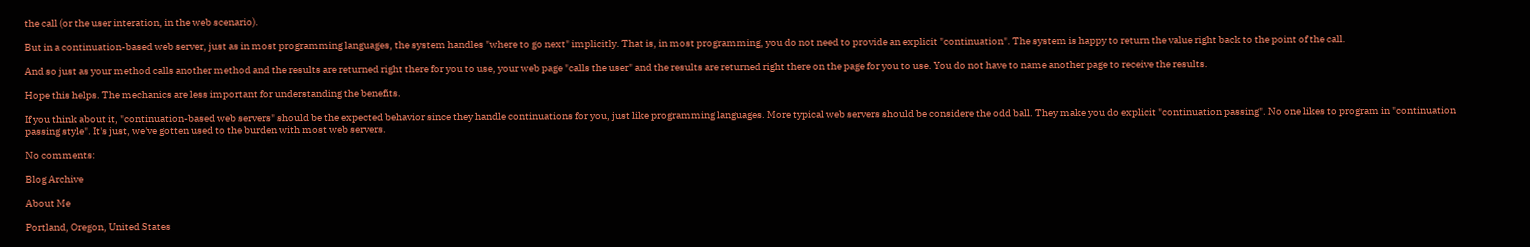the call (or the user interation, in the web scenario).

But in a continuation-based web server, just as in most programming languages, the system handles "where to go next" implicitly. That is, in most programming, you do not need to provide an explicit "continuation". The system is happy to return the value right back to the point of the call.

And so just as your method calls another method and the results are returned right there for you to use, your web page "calls the user" and the results are returned right there on the page for you to use. You do not have to name another page to receive the results.

Hope this helps. The mechanics are less important for understanding the benefits.

If you think about it, "continuation-based web servers" should be the expected behavior since they handle continuations for you, just like programming languages. More typical web servers should be considere the odd ball. They make you do explicit "continuation passing". No one likes to program in "continuation passing style". It's just, we've gotten used to the burden with most web servers.

No comments:

Blog Archive

About Me

Portland, Oregon, United States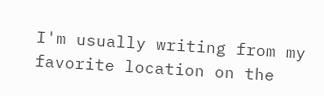I'm usually writing from my favorite location on the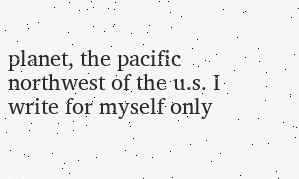planet, the pacific northwest of the u.s. I write for myself only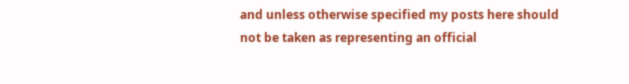and unless otherwise specified my posts here should not be taken as representing an official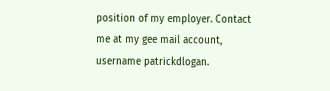position of my employer. Contact me at my gee mail account, username patrickdlogan.